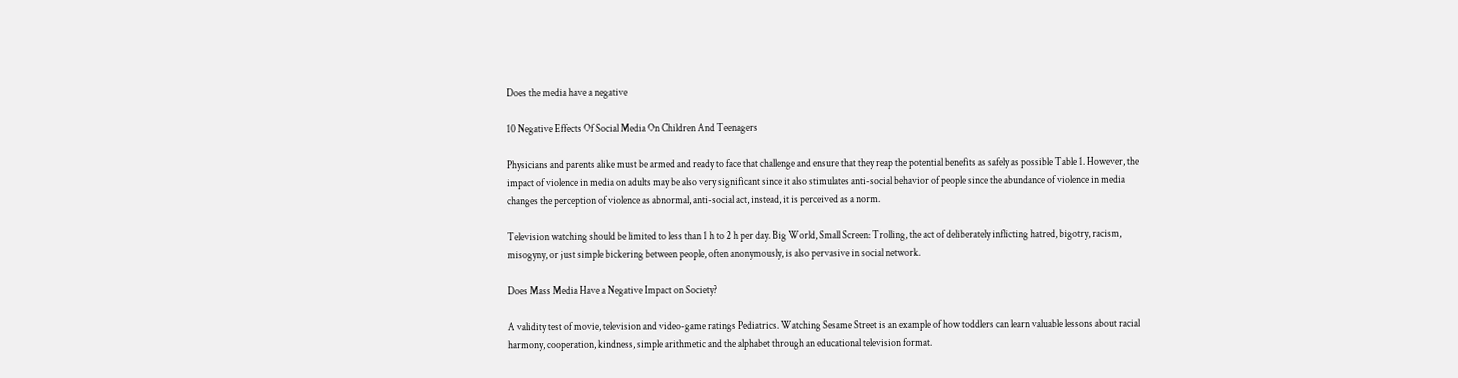Does the media have a negative

10 Negative Effects Of Social Media On Children And Teenagers

Physicians and parents alike must be armed and ready to face that challenge and ensure that they reap the potential benefits as safely as possible Table 1. However, the impact of violence in media on adults may be also very significant since it also stimulates anti-social behavior of people since the abundance of violence in media changes the perception of violence as abnormal, anti-social act, instead, it is perceived as a norm.

Television watching should be limited to less than 1 h to 2 h per day. Big World, Small Screen: Trolling, the act of deliberately inflicting hatred, bigotry, racism, misogyny, or just simple bickering between people, often anonymously, is also pervasive in social network.

Does Mass Media Have a Negative Impact on Society?

A validity test of movie, television and video-game ratings Pediatrics. Watching Sesame Street is an example of how toddlers can learn valuable lessons about racial harmony, cooperation, kindness, simple arithmetic and the alphabet through an educational television format.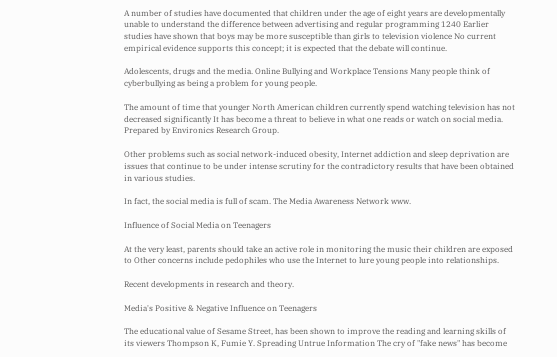A number of studies have documented that children under the age of eight years are developmentally unable to understand the difference between advertising and regular programming 1240 Earlier studies have shown that boys may be more susceptible than girls to television violence No current empirical evidence supports this concept; it is expected that the debate will continue.

Adolescents, drugs and the media. Online Bullying and Workplace Tensions Many people think of cyberbullying as being a problem for young people.

The amount of time that younger North American children currently spend watching television has not decreased significantly It has become a threat to believe in what one reads or watch on social media. Prepared by Environics Research Group.

Other problems such as social network-induced obesity, Internet addiction and sleep deprivation are issues that continue to be under intense scrutiny for the contradictory results that have been obtained in various studies.

In fact, the social media is full of scam. The Media Awareness Network www.

Influence of Social Media on Teenagers

At the very least, parents should take an active role in monitoring the music their children are exposed to Other concerns include pedophiles who use the Internet to lure young people into relationships.

Recent developments in research and theory.

Media's Positive & Negative Influence on Teenagers

The educational value of Sesame Street, has been shown to improve the reading and learning skills of its viewers Thompson K, Fumie Y. Spreading Untrue Information The cry of "fake news" has become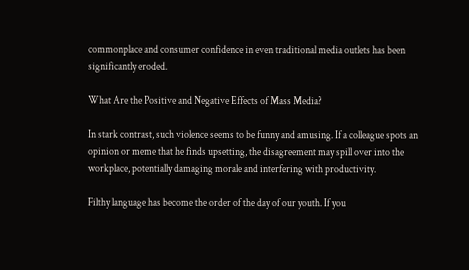commonplace and consumer confidence in even traditional media outlets has been significantly eroded.

What Are the Positive and Negative Effects of Mass Media?

In stark contrast, such violence seems to be funny and amusing. If a colleague spots an opinion or meme that he finds upsetting, the disagreement may spill over into the workplace, potentially damaging morale and interfering with productivity.

Filthy language has become the order of the day of our youth. If you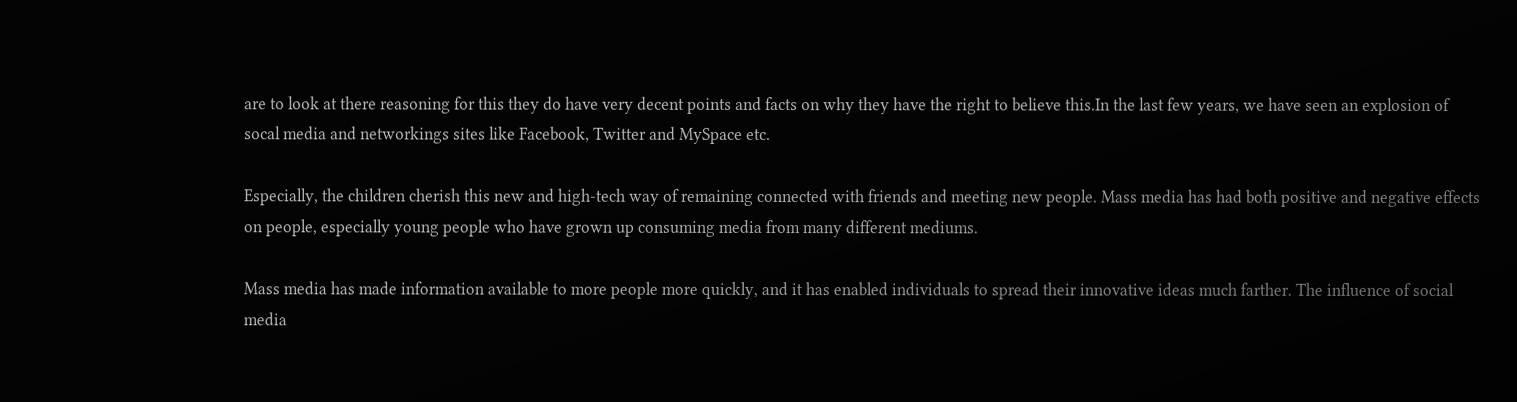are to look at there reasoning for this they do have very decent points and facts on why they have the right to believe this.In the last few years, we have seen an explosion of socal media and networkings sites like Facebook, Twitter and MySpace etc.

Especially, the children cherish this new and high-tech way of remaining connected with friends and meeting new people. Mass media has had both positive and negative effects on people, especially young people who have grown up consuming media from many different mediums.

Mass media has made information available to more people more quickly, and it has enabled individuals to spread their innovative ideas much farther. The influence of social media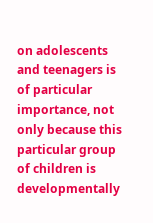on adolescents and teenagers is of particular importance, not only because this particular group of children is developmentally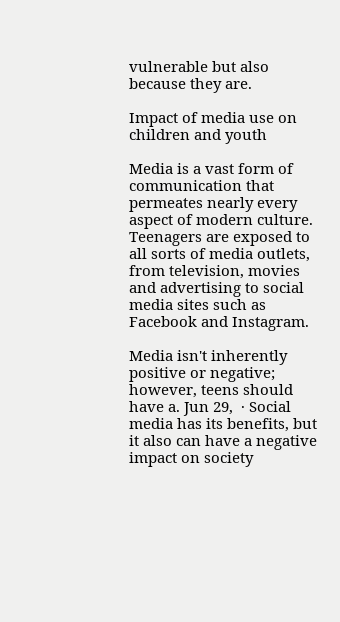vulnerable but also because they are.

Impact of media use on children and youth

Media is a vast form of communication that permeates nearly every aspect of modern culture. Teenagers are exposed to all sorts of media outlets, from television, movies and advertising to social media sites such as Facebook and Instagram.

Media isn't inherently positive or negative; however, teens should have a. Jun 29,  · Social media has its benefits, but it also can have a negative impact on society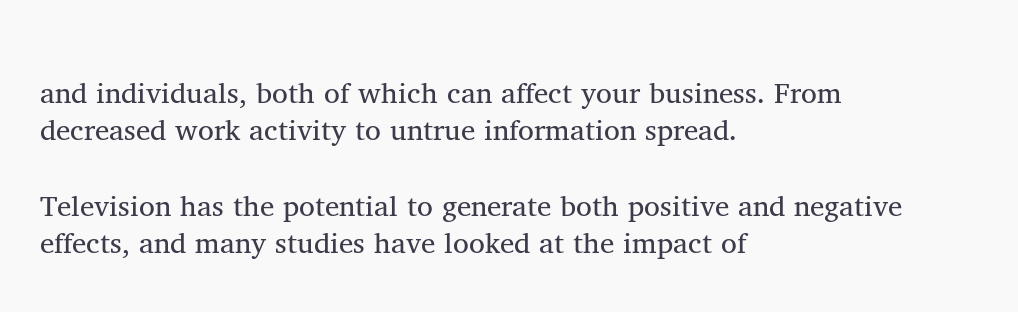and individuals, both of which can affect your business. From decreased work activity to untrue information spread.

Television has the potential to generate both positive and negative effects, and many studies have looked at the impact of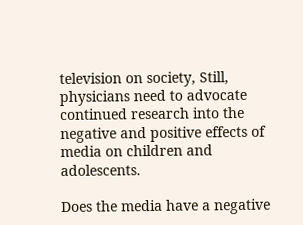television on society, Still, physicians need to advocate continued research into the negative and positive effects of media on children and adolescents.

Does the media have a negative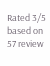Rated 3/5 based on 57 review